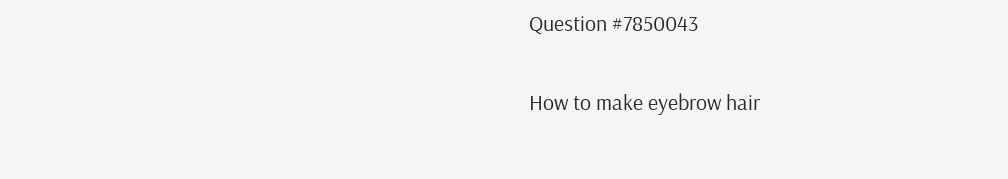Question #7850043

How to make eyebrow hair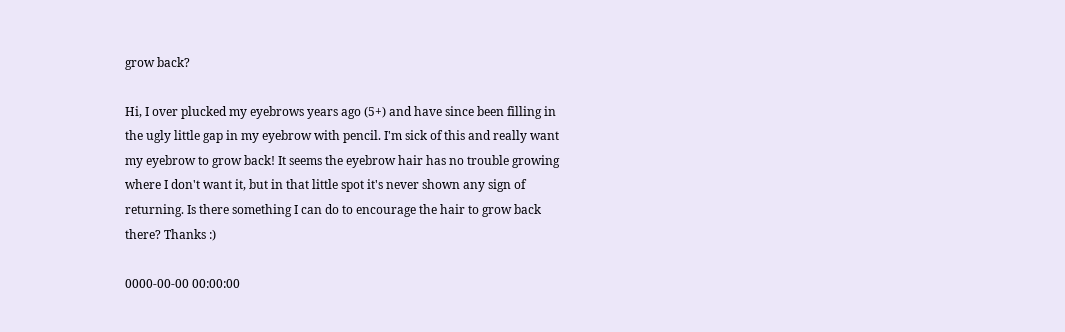grow back?

Hi, I over plucked my eyebrows years ago (5+) and have since been filling in the ugly little gap in my eyebrow with pencil. I'm sick of this and really want my eyebrow to grow back! It seems the eyebrow hair has no trouble growing where I don't want it, but in that little spot it's never shown any sign of returning. Is there something I can do to encourage the hair to grow back there? Thanks :)

0000-00-00 00:00:00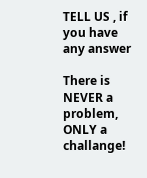TELL US , if you have any answer

There is NEVER a problem, ONLY a challange!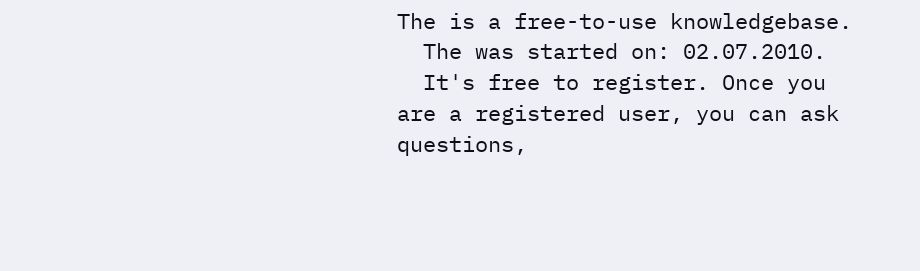The is a free-to-use knowledgebase.
  The was started on: 02.07.2010.
  It's free to register. Once you are a registered user, you can ask questions,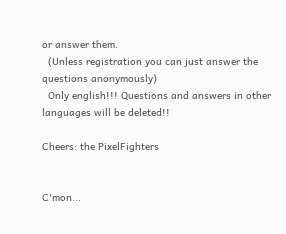or answer them.
  (Unless registration you can just answer the questions anonymously)
  Only english!!! Questions and answers in other languages will be deleted!!

Cheers: the PixelFighters


C'mon...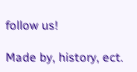follow us!

Made by, history, ect.